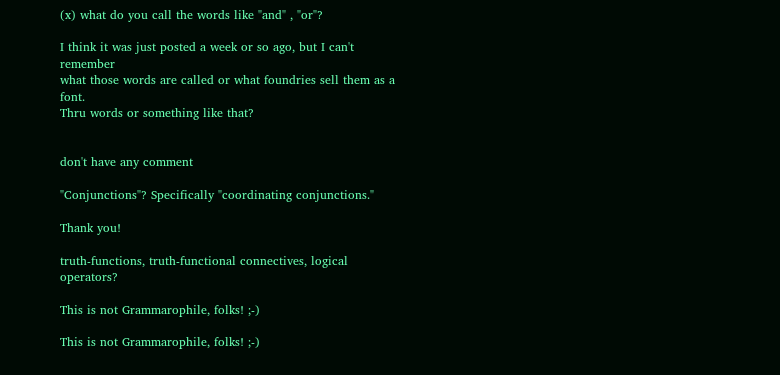(x) what do you call the words like "and" , "or"?

I think it was just posted a week or so ago, but I can't remember
what those words are called or what foundries sell them as a font.
Thru words or something like that?


don't have any comment

"Conjunctions"? Specifically "coordinating conjunctions."

Thank you!

truth-functions, truth-functional connectives, logical operators?

This is not Grammarophile, folks! ;-)

This is not Grammarophile, folks! ;-)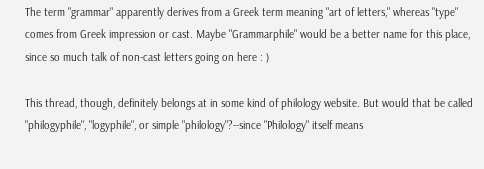The term "grammar" apparently derives from a Greek term meaning "art of letters," whereas "type" comes from Greek impression or cast. Maybe "Grammarphile" would be a better name for this place, since so much talk of non-cast letters going on here : )

This thread, though, definitely belongs at in some kind of philology website. But would that be called "philogyphile", "logyphile", or simple "philology"?--since "Philology" itself means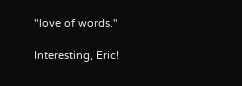"love of words."

Interesting, Eric!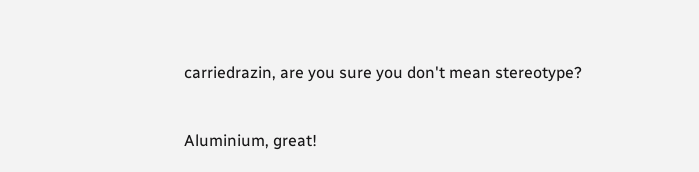carriedrazin, are you sure you don't mean stereotype?


Aluminium, great!